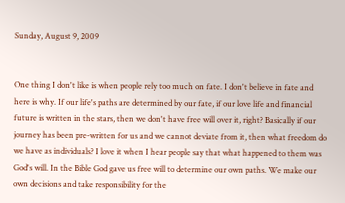Sunday, August 9, 2009


One thing I don't like is when people rely too much on fate. I don't believe in fate and here is why. If our life's paths are determined by our fate, if our love life and financial future is written in the stars, then we don't have free will over it, right? Basically if our journey has been pre-written for us and we cannot deviate from it, then what freedom do we have as individuals? I love it when I hear people say that what happened to them was God's will. In the Bible God gave us free will to determine our own paths. We make our own decisions and take responsibility for the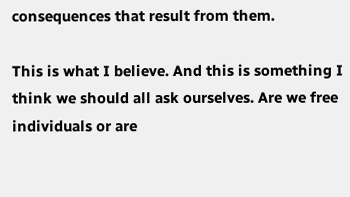consequences that result from them.

This is what I believe. And this is something I think we should all ask ourselves. Are we free individuals or are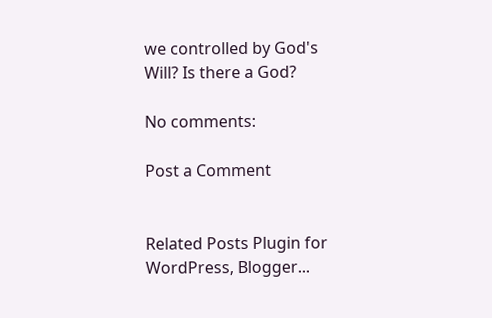we controlled by God's Will? Is there a God?

No comments:

Post a Comment


Related Posts Plugin for WordPress, Blogger...